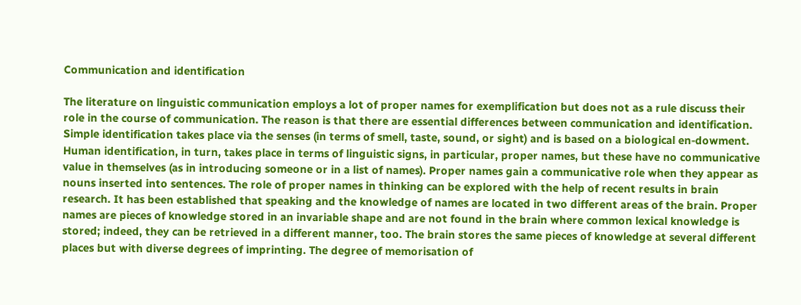Communication and identification

The literature on linguistic communication employs a lot of proper names for exemplification but does not as a rule discuss their role in the course of communication. The reason is that there are essential differences between communication and identification. Simple identification takes place via the senses (in terms of smell, taste, sound, or sight) and is based on a biological en-dowment. Human identification, in turn, takes place in terms of linguistic signs, in particular, proper names, but these have no communicative value in themselves (as in introducing someone or in a list of names). Proper names gain a communicative role when they appear as nouns inserted into sentences. The role of proper names in thinking can be explored with the help of recent results in brain research. It has been established that speaking and the knowledge of names are located in two different areas of the brain. Proper names are pieces of knowledge stored in an invariable shape and are not found in the brain where common lexical knowledge is stored; indeed, they can be retrieved in a different manner, too. The brain stores the same pieces of knowledge at several different places but with diverse degrees of imprinting. The degree of memorisation of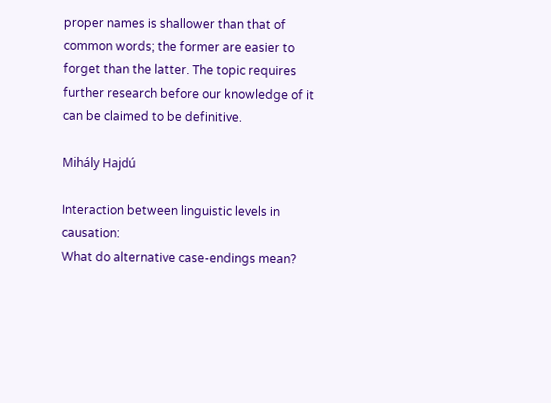proper names is shallower than that of common words; the former are easier to forget than the latter. The topic requires further research before our knowledge of it can be claimed to be definitive.

Mihály Hajdú

Interaction between linguistic levels in causation:
What do alternative case-endings mean?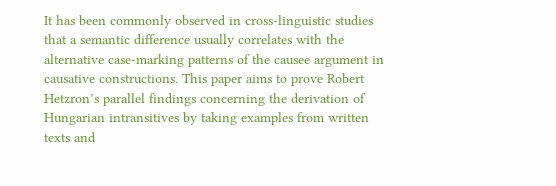It has been commonly observed in cross-linguistic studies that a semantic difference usually correlates with the alternative case-marking patterns of the causee argument in causative constructions. This paper aims to prove Robert Hetzron’s parallel findings concerning the derivation of Hungarian intransitives by taking examples from written texts and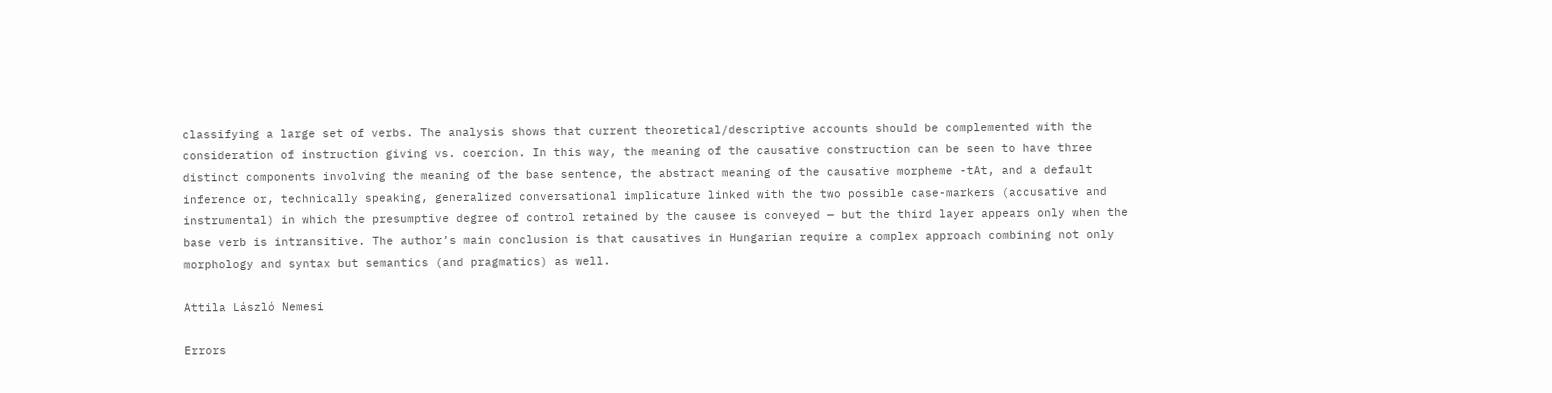classifying a large set of verbs. The analysis shows that current theoretical/descriptive accounts should be complemented with the consideration of instruction giving vs. coercion. In this way, the meaning of the causative construction can be seen to have three distinct components involving the meaning of the base sentence, the abstract meaning of the causative morpheme -tAt, and a default inference or, technically speaking, generalized conversational implicature linked with the two possible case-markers (accusative and instrumental) in which the presumptive degree of control retained by the causee is conveyed — but the third layer appears only when the base verb is intransitive. The author’s main conclusion is that causatives in Hungarian require a complex approach combining not only morphology and syntax but semantics (and pragmatics) as well.

Attila László Nemesi

Errors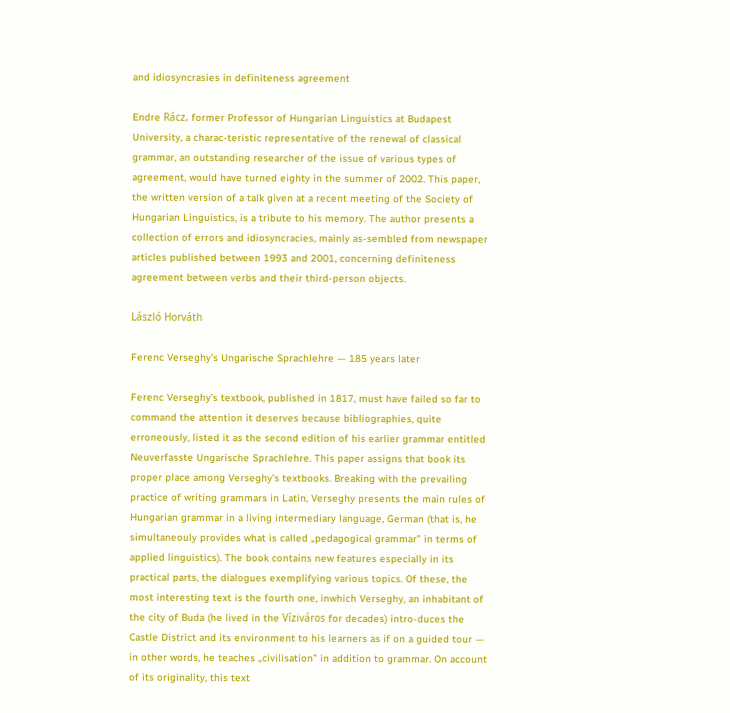and idiosyncrasies in definiteness agreement

Endre Rácz, former Professor of Hungarian Linguistics at Budapest University, a charac-teristic representative of the renewal of classical grammar, an outstanding researcher of the issue of various types of agreement, would have turned eighty in the summer of 2002. This paper, the written version of a talk given at a recent meeting of the Society of Hungarian Linguistics, is a tribute to his memory. The author presents a collection of errors and idiosyncracies, mainly as-sembled from newspaper articles published between 1993 and 2001, concerning definiteness agreement between verbs and their third-person objects.

László Horváth

Ferenc Verseghy’s Ungarische Sprachlehre — 185 years later

Ferenc Verseghy’s textbook, published in 1817, must have failed so far to command the attention it deserves because bibliographies, quite erroneously, listed it as the second edition of his earlier grammar entitled Neuverfasste Ungarische Sprachlehre. This paper assigns that book its proper place among Verseghy’s textbooks. Breaking with the prevailing practice of writing grammars in Latin, Verseghy presents the main rules of Hungarian grammar in a living intermediary language, German (that is, he simultaneouly provides what is called „pedagogical grammar” in terms of applied linguistics). The book contains new features especially in its practical parts, the dialogues exemplifying various topics. Of these, the most interesting text is the fourth one, inwhich Verseghy, an inhabitant of the city of Buda (he lived in the Víziváros for decades) intro-duces the Castle District and its environment to his learners as if on a guided tour — in other words, he teaches „civilisation” in addition to grammar. On account of its originality, this text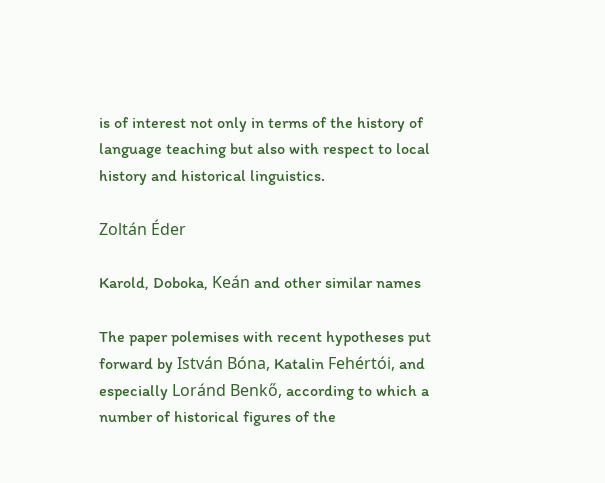is of interest not only in terms of the history of language teaching but also with respect to local history and historical linguistics.

Zoltán Éder

Karold, Doboka, Keán and other similar names

The paper polemises with recent hypotheses put forward by István Bóna, Katalin Fehértói, and especially Loránd Benkő, according to which a number of historical figures of the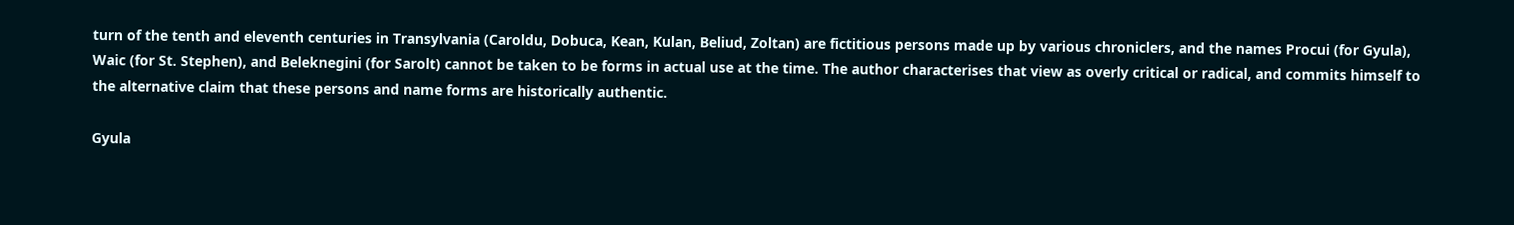turn of the tenth and eleventh centuries in Transylvania (Caroldu, Dobuca, Kean, Kulan, Beliud, Zoltan) are fictitious persons made up by various chroniclers, and the names Procui (for Gyula), Waic (for St. Stephen), and Beleknegini (for Sarolt) cannot be taken to be forms in actual use at the time. The author characterises that view as overly critical or radical, and commits himself to the alternative claim that these persons and name forms are historically authentic.

Gyula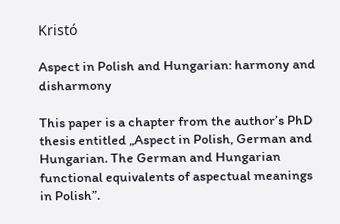Kristó

Aspect in Polish and Hungarian: harmony and disharmony

This paper is a chapter from the author’s PhD thesis entitled „Aspect in Polish, German and Hungarian. The German and Hungarian functional equivalents of aspectual meanings in Polish”.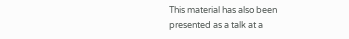This material has also been presented as a talk at a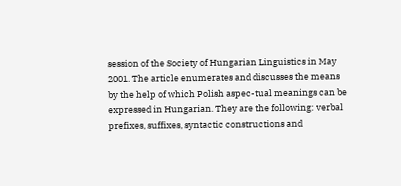session of the Society of Hungarian Linguistics in May 2001. The article enumerates and discusses the means by the help of which Polish aspec-tual meanings can be expressed in Hungarian. They are the following: verbal prefixes, suffixes, syntactic constructions and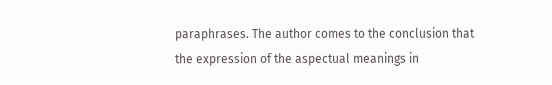paraphrases. The author comes to the conclusion that the expression of the aspectual meanings in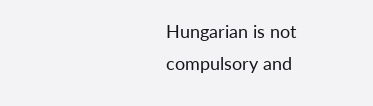Hungarian is not compulsory and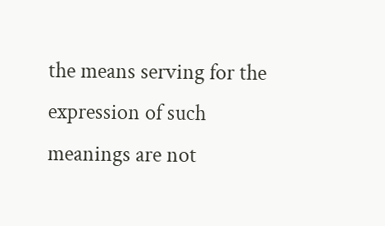the means serving for the expression of such meanings are not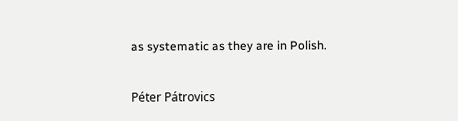as systematic as they are in Polish.

Péter Pátrovics